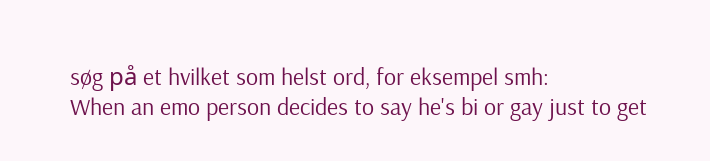søg på et hvilket som helst ord, for eksempel smh:
When an emo person decides to say he's bi or gay just to get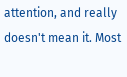attention, and really doesn't mean it. Most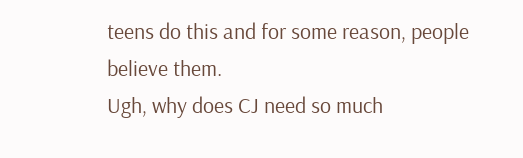teens do this and for some reason, people believe them.
Ugh, why does CJ need so much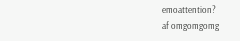emoattention?
af omgomgomg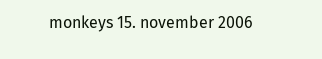monkeys 15. november 2006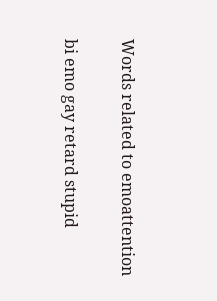Words related to emoattention

bi emo gay retard stupid